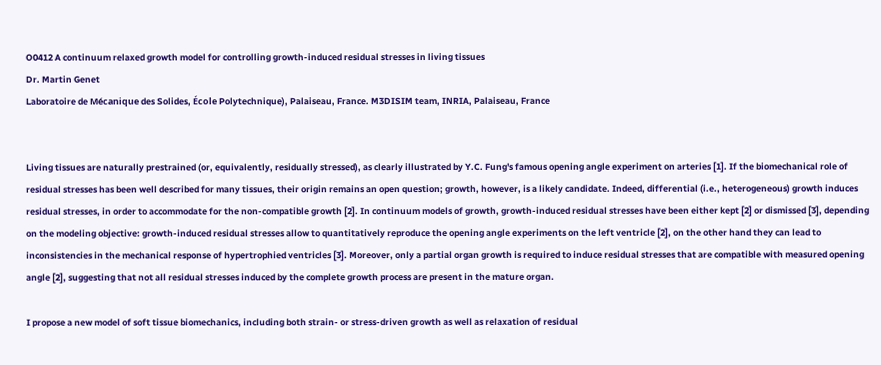O0412 A continuum relaxed growth model for controlling growth-induced residual stresses in living tissues
Dr. Martin Genet
Laboratoire de Mécanique des Solides, École Polytechnique), Palaiseau, France. M3DISIM team, INRIA, Palaiseau, France


Living tissues are naturally prestrained (or, equivalently, residually stressed), as clearly illustrated by Y.C. Fung's famous opening angle experiment on arteries [1]. If the biomechanical role of residual stresses has been well described for many tissues, their origin remains an open question; growth, however, is a likely candidate. Indeed, differential (i.e., heterogeneous) growth induces residual stresses, in order to accommodate for the non-compatible growth [2]. In continuum models of growth, growth-induced residual stresses have been either kept [2] or dismissed [3], depending on the modeling objective: growth-induced residual stresses allow to quantitatively reproduce the opening angle experiments on the left ventricle [2], on the other hand they can lead to inconsistencies in the mechanical response of hypertrophied ventricles [3]. Moreover, only a partial organ growth is required to induce residual stresses that are compatible with measured opening angle [2], suggesting that not all residual stresses induced by the complete growth process are present in the mature organ.

I propose a new model of soft tissue biomechanics, including both strain- or stress-driven growth as well as relaxation of residual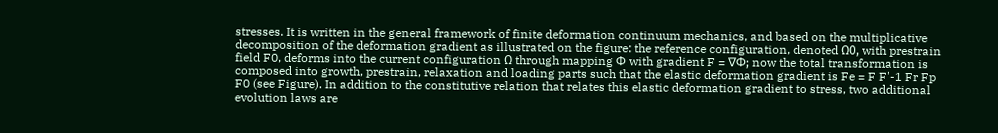stresses. It is written in the general framework of finite deformation continuum mechanics, and based on the multiplicative decomposition of the deformation gradient as illustrated on the figure: the reference configuration, denoted Ω0, with prestrain field F0, deforms into the current configuration Ω through mapping Φ with gradient F = ∇Φ; now the total transformation is composed into growth, prestrain, relaxation and loading parts such that the elastic deformation gradient is Fe = F F'-1 Fr Fp F0 (see Figure). In addition to the constitutive relation that relates this elastic deformation gradient to stress, two additional evolution laws are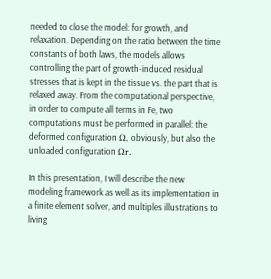needed to close the model: for growth, and relaxation. Depending on the ratio between the time constants of both laws, the models allows controlling the part of growth-induced residual stresses that is kept in the tissue vs. the part that is relaxed away. From the computational perspective, in order to compute all terms in Fe, two computations must be performed in parallel: the deformed configuration Ω, obviously, but also the unloaded configuration Ωr.

In this presentation, I will describe the new modeling framework as well as its implementation in a finite element solver, and multiples illustrations to living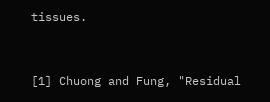tissues.


[1] Chuong and Fung, "Residual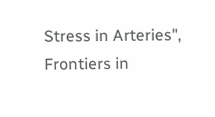Stress in Arteries", Frontiers in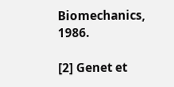Biomechanics, 1986.

[2] Genet et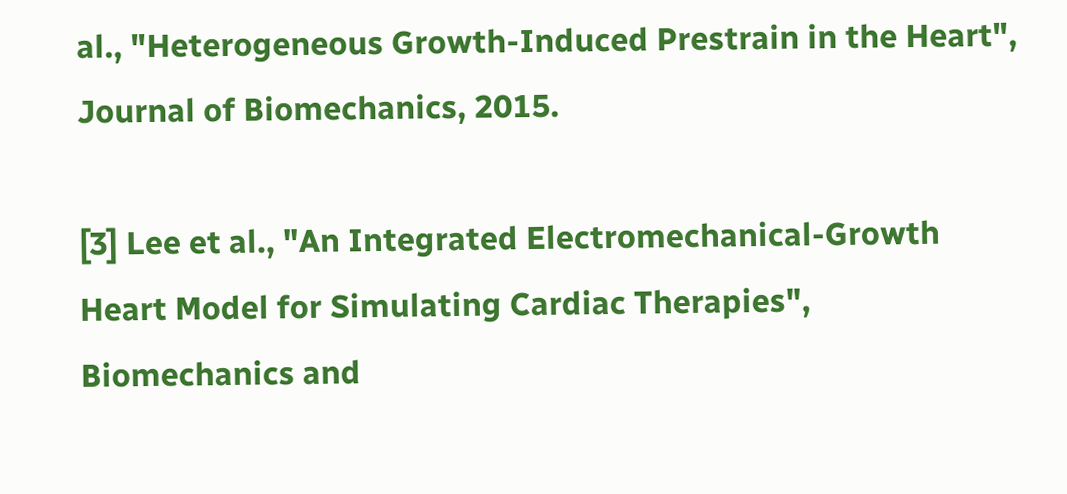al., "Heterogeneous Growth-Induced Prestrain in the Heart", Journal of Biomechanics, 2015.

[3] Lee et al., "An Integrated Electromechanical-Growth Heart Model for Simulating Cardiac Therapies", Biomechanics and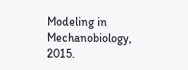Modeling in Mechanobiology, 2015.